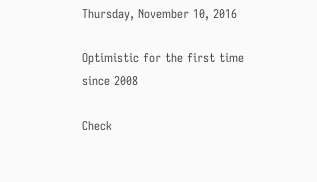Thursday, November 10, 2016

Optimistic for the first time since 2008

Check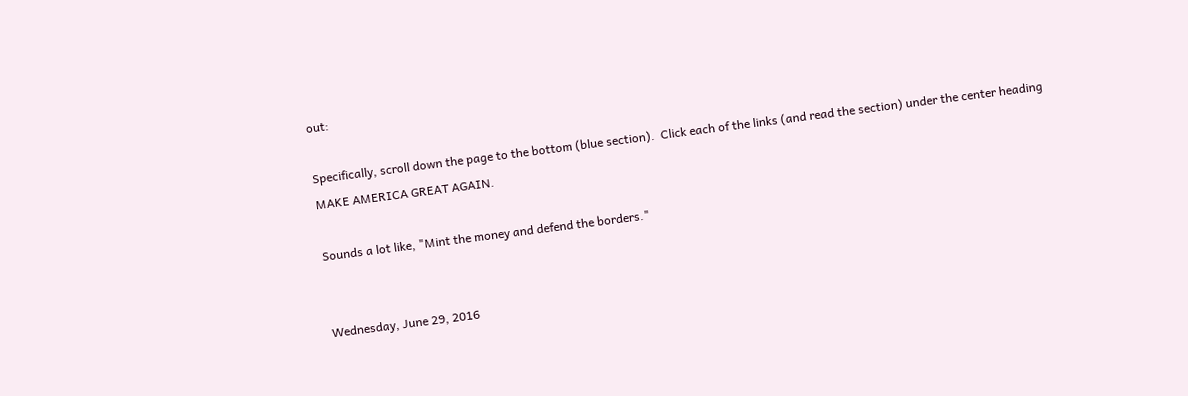out:

Specifically, scroll down the page to the bottom (blue section).  Click each of the links (and read the section) under the center heading MAKE AMERICA GREAT AGAIN.

Sounds a lot like, "Mint the money and defend the borders."


Wednesday, June 29, 2016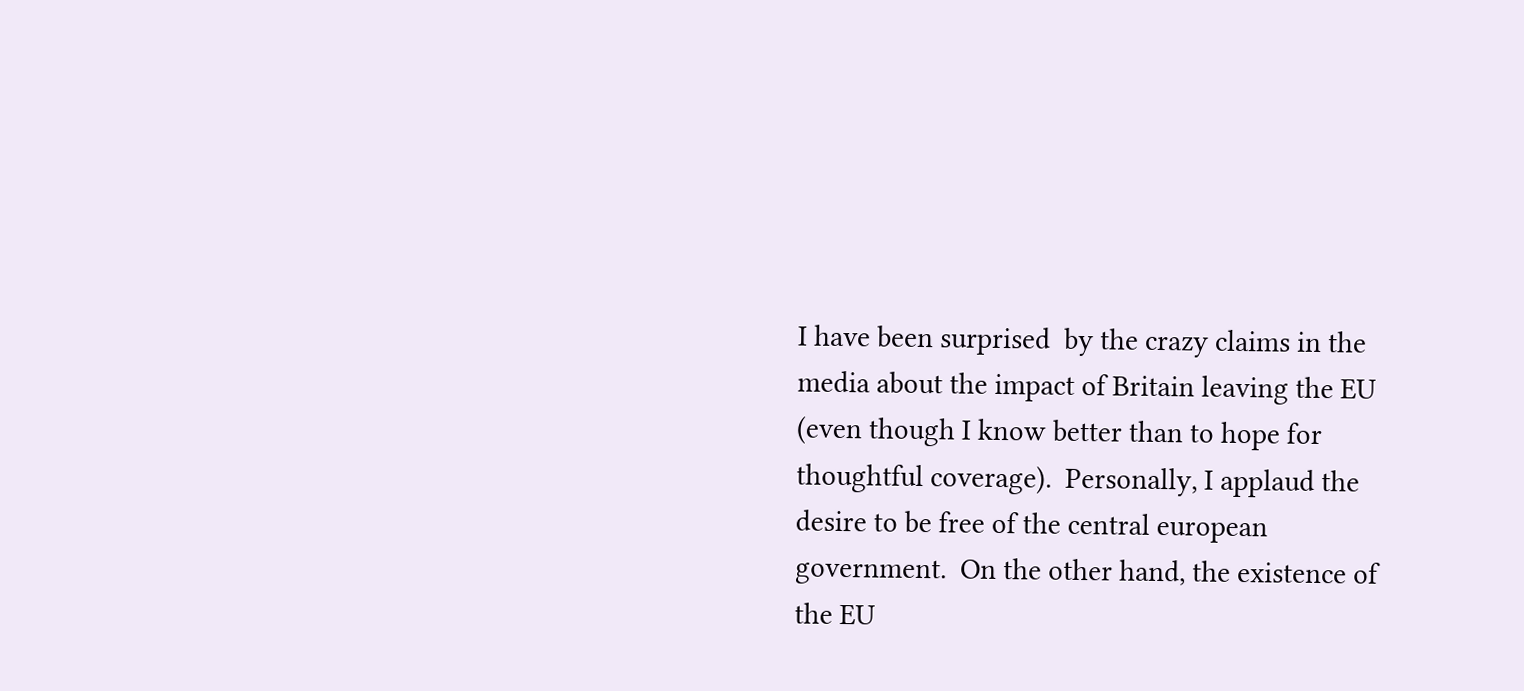I have been surprised  by the crazy claims in the media about the impact of Britain leaving the EU (even though I know better than to hope for thoughtful coverage).  Personally, I applaud the desire to be free of the central european government.  On the other hand, the existence of the EU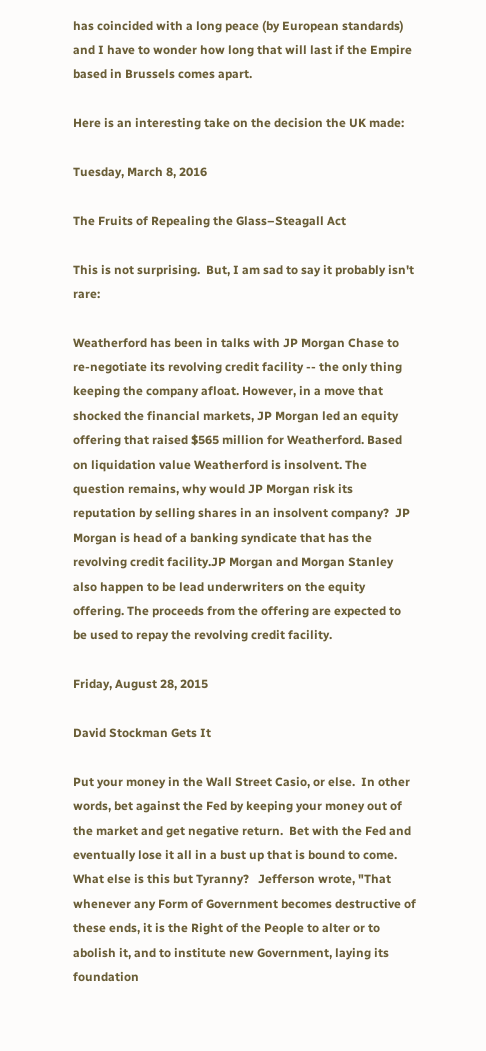has coincided with a long peace (by European standards) and I have to wonder how long that will last if the Empire based in Brussels comes apart.

Here is an interesting take on the decision the UK made:

Tuesday, March 8, 2016

The Fruits of Repealing the Glass–Steagall Act

This is not surprising.  But, I am sad to say it probably isn't rare:

Weatherford has been in talks with JP Morgan Chase to re-negotiate its revolving credit facility -- the only thing keeping the company afloat. However, in a move that shocked the financial markets, JP Morgan led an equity offering that raised $565 million for Weatherford. Based on liquidation value Weatherford is insolvent. The question remains, why would JP Morgan risk its reputation by selling shares in an insolvent company?  JP Morgan is head of a banking syndicate that has the revolving credit facility.JP Morgan and Morgan Stanley also happen to be lead underwriters on the equity offering. The proceeds from the offering are expected to be used to repay the revolving credit facility.

Friday, August 28, 2015

David Stockman Gets It

Put your money in the Wall Street Casio, or else.  In other words, bet against the Fed by keeping your money out of the market and get negative return.  Bet with the Fed and eventually lose it all in a bust up that is bound to come.  What else is this but Tyranny?   Jefferson wrote, "That whenever any Form of Government becomes destructive of these ends, it is the Right of the People to alter or to abolish it, and to institute new Government, laying its foundation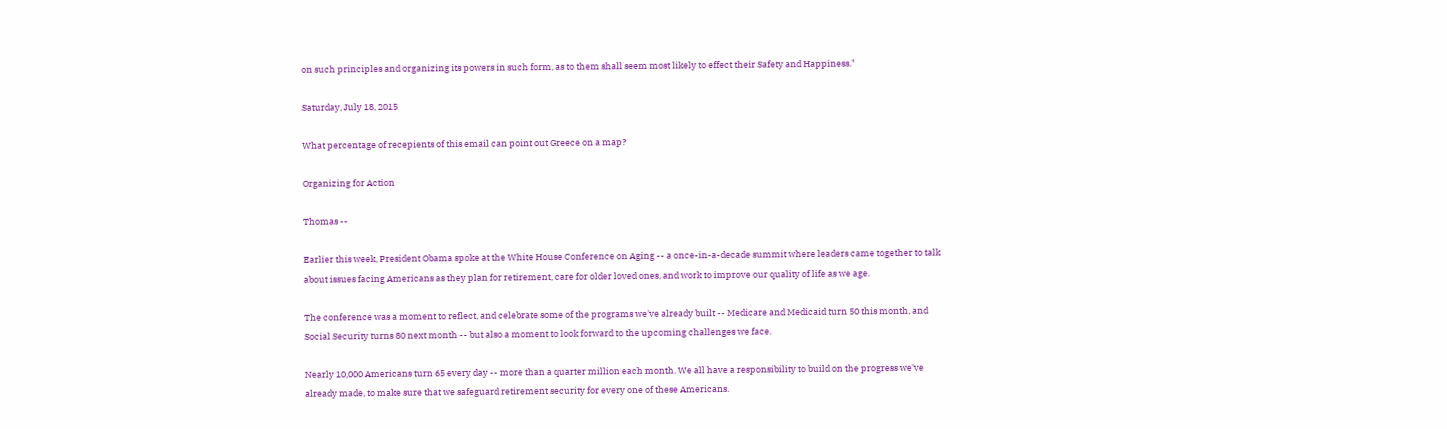on such principles and organizing its powers in such form, as to them shall seem most likely to effect their Safety and Happiness."

Saturday, July 18, 2015

What percentage of recepients of this email can point out Greece on a map?

Organizing for Action

Thomas --

Earlier this week, President Obama spoke at the White House Conference on Aging -- a once-in-a-decade summit where leaders came together to talk about issues facing Americans as they plan for retirement, care for older loved ones, and work to improve our quality of life as we age.

The conference was a moment to reflect, and celebrate some of the programs we've already built -- Medicare and Medicaid turn 50 this month, and Social Security turns 80 next month -- but also a moment to look forward to the upcoming challenges we face.

Nearly 10,000 Americans turn 65 every day -- more than a quarter million each month. We all have a responsibility to build on the progress we've already made, to make sure that we safeguard retirement security for every one of these Americans.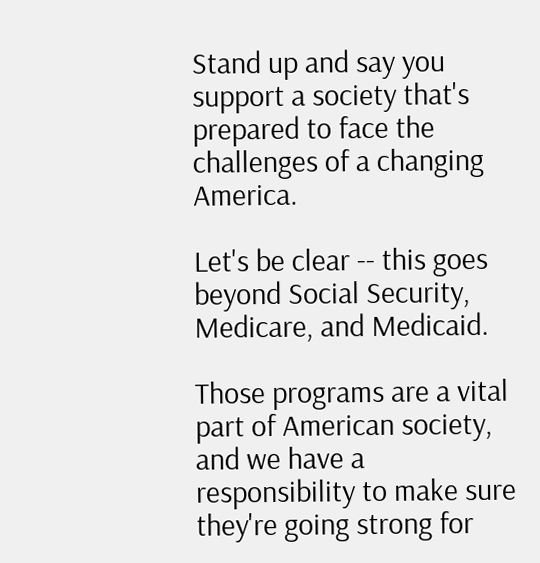Stand up and say you support a society that's prepared to face the challenges of a changing America.

Let's be clear -- this goes beyond Social Security, Medicare, and Medicaid.

Those programs are a vital part of American society, and we have a responsibility to make sure they're going strong for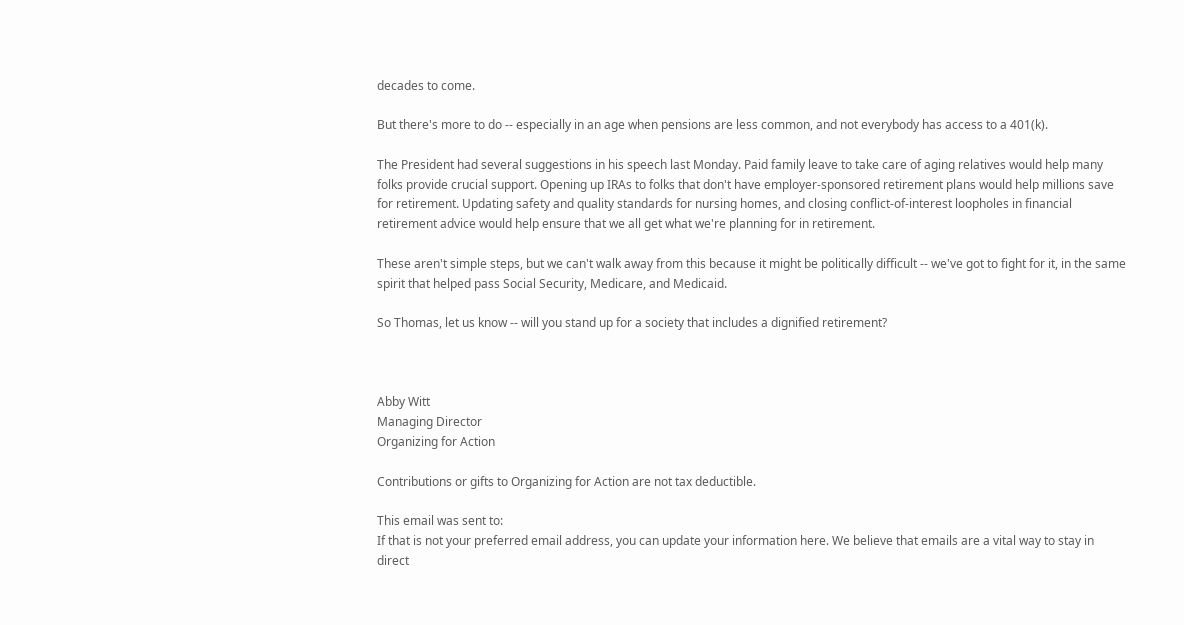decades to come.

But there's more to do -- especially in an age when pensions are less common, and not everybody has access to a 401(k).

The President had several suggestions in his speech last Monday. Paid family leave to take care of aging relatives would help many folks provide crucial support. Opening up IRAs to folks that don't have employer-sponsored retirement plans would help millions save for retirement. Updating safety and quality standards for nursing homes, and closing conflict-of-interest loopholes in financial retirement advice would help ensure that we all get what we're planning for in retirement.

These aren't simple steps, but we can't walk away from this because it might be politically difficult -- we've got to fight for it, in the same spirit that helped pass Social Security, Medicare, and Medicaid.

So Thomas, let us know -- will you stand up for a society that includes a dignified retirement?



Abby Witt
Managing Director
Organizing for Action

Contributions or gifts to Organizing for Action are not tax deductible.

This email was sent to:
If that is not your preferred email address, you can update your information here. We believe that emails are a vital way to stay in direct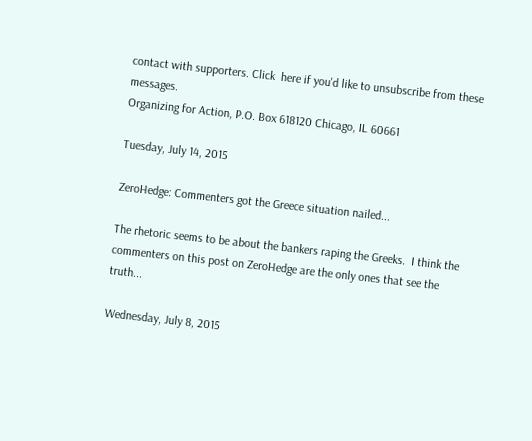contact with supporters. Click  here if you'd like to unsubscribe from these messages.
Organizing for Action, P.O. Box 618120 Chicago, IL 60661

Tuesday, July 14, 2015

ZeroHedge: Commenters got the Greece situation nailed...

The rhetoric seems to be about the bankers raping the Greeks.  I think the commenters on this post on ZeroHedge are the only ones that see the truth...

Wednesday, July 8, 2015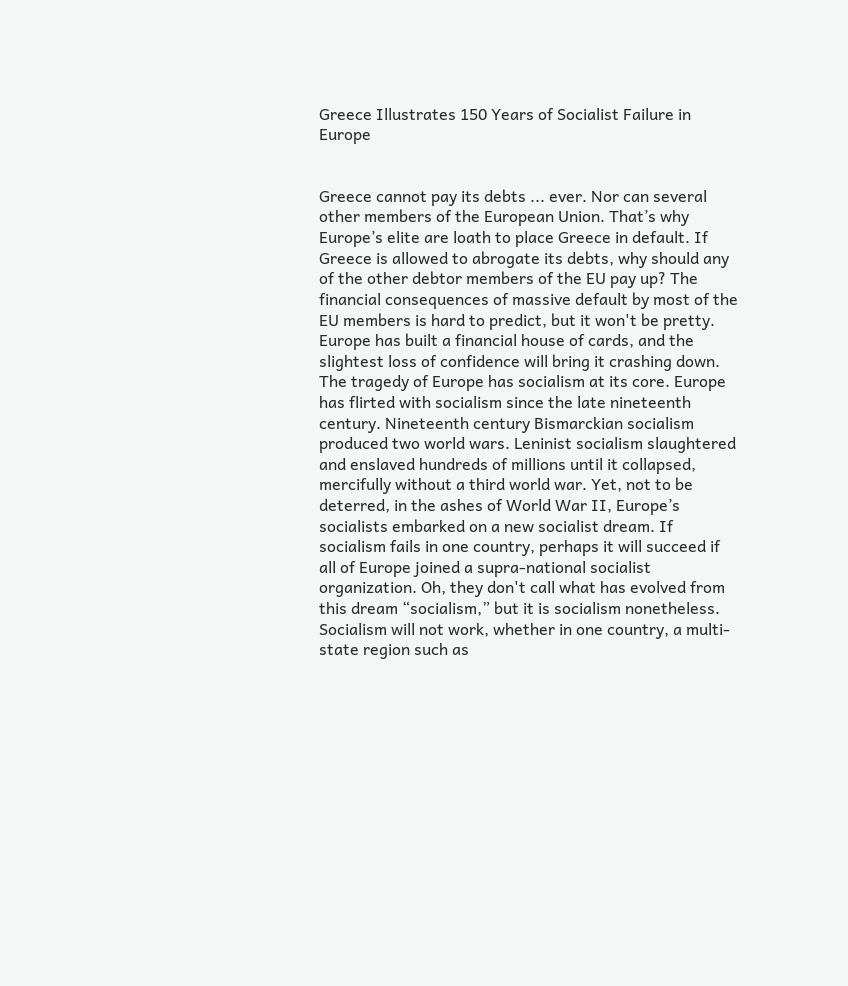Greece Illustrates 150 Years of Socialist Failure in Europe


Greece cannot pay its debts ... ever. Nor can several other members of the European Union. That’s why Europe’s elite are loath to place Greece in default. If Greece is allowed to abrogate its debts, why should any of the other debtor members of the EU pay up? The financial consequences of massive default by most of the EU members is hard to predict, but it won't be pretty. Europe has built a financial house of cards, and the slightest loss of confidence will bring it crashing down.
The tragedy of Europe has socialism at its core. Europe has flirted with socialism since the late nineteenth century. Nineteenth century Bismarckian socialism produced two world wars. Leninist socialism slaughtered and enslaved hundreds of millions until it collapsed, mercifully without a third world war. Yet, not to be deterred, in the ashes of World War II, Europe’s socialists embarked on a new socialist dream. If socialism fails in one country, perhaps it will succeed if all of Europe joined a supra-national socialist organization. Oh, they don't call what has evolved from this dream “socialism,” but it is socialism nonetheless.
Socialism will not work, whether in one country, a multi-state region such as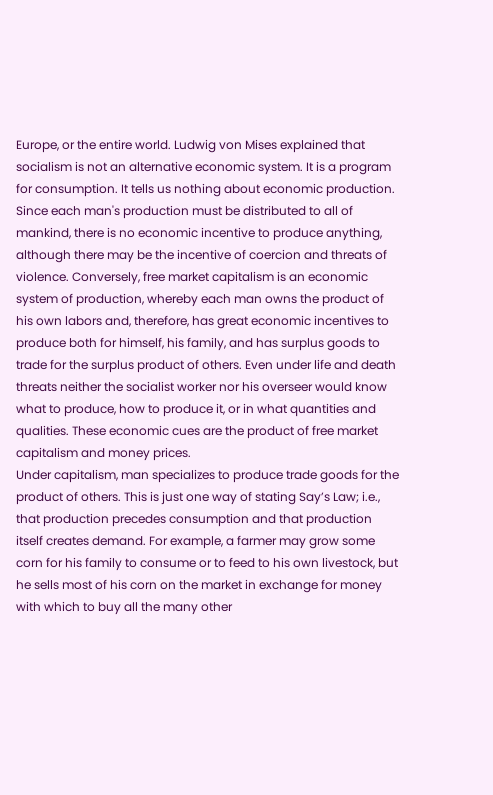Europe, or the entire world. Ludwig von Mises explained that socialism is not an alternative economic system. It is a program for consumption. It tells us nothing about economic production. Since each man's production must be distributed to all of mankind, there is no economic incentive to produce anything, although there may be the incentive of coercion and threats of violence. Conversely, free market capitalism is an economic system of production, whereby each man owns the product of his own labors and, therefore, has great economic incentives to produce both for himself, his family, and has surplus goods to trade for the surplus product of others. Even under life and death threats neither the socialist worker nor his overseer would know what to produce, how to produce it, or in what quantities and qualities. These economic cues are the product of free market capitalism and money prices.
Under capitalism, man specializes to produce trade goods for the product of others. This is just one way of stating Say’s Law; i.e., that production precedes consumption and that production itself creates demand. For example, a farmer may grow some corn for his family to consume or to feed to his own livestock, but he sells most of his corn on the market in exchange for money with which to buy all the many other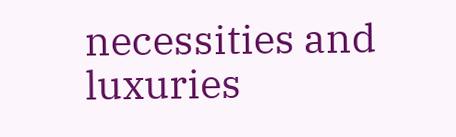necessities and luxuries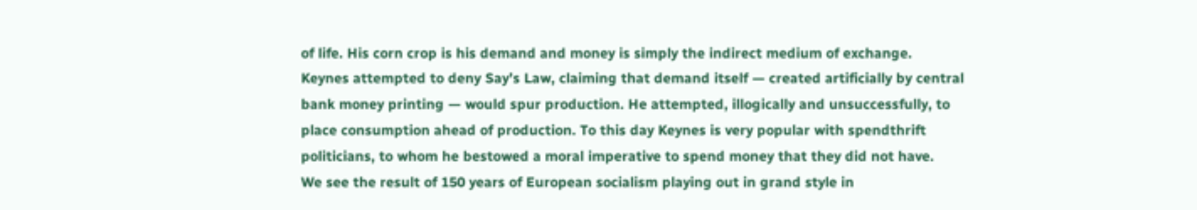of life. His corn crop is his demand and money is simply the indirect medium of exchange.
Keynes attempted to deny Say’s Law, claiming that demand itself — created artificially by central bank money printing — would spur production. He attempted, illogically and unsuccessfully, to place consumption ahead of production. To this day Keynes is very popular with spendthrift politicians, to whom he bestowed a moral imperative to spend money that they did not have.
We see the result of 150 years of European socialism playing out in grand style in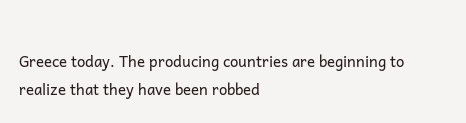Greece today. The producing countries are beginning to realize that they have been robbed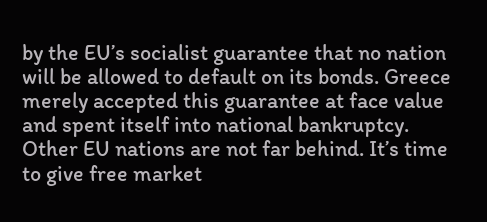by the EU’s socialist guarantee that no nation will be allowed to default on its bonds. Greece merely accepted this guarantee at face value and spent itself into national bankruptcy. Other EU nations are not far behind. It’s time to give free market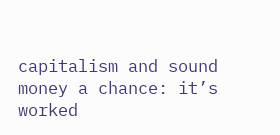capitalism and sound money a chance: it’s worked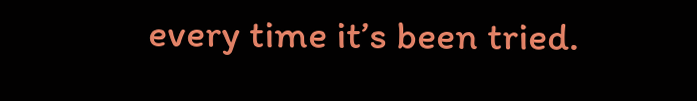every time it’s been tried.